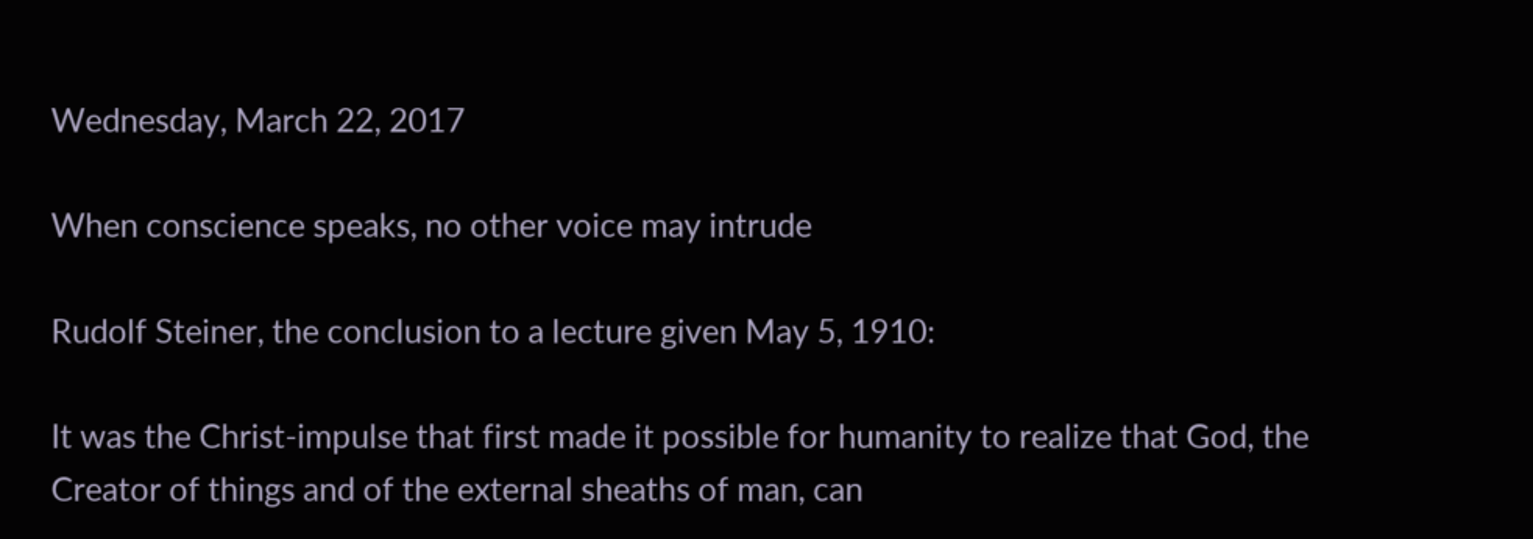Wednesday, March 22, 2017

When conscience speaks, no other voice may intrude

Rudolf Steiner, the conclusion to a lecture given May 5, 1910:

It was the Christ-impulse that first made it possible for humanity to realize that God, the Creator of things and of the external sheaths of man, can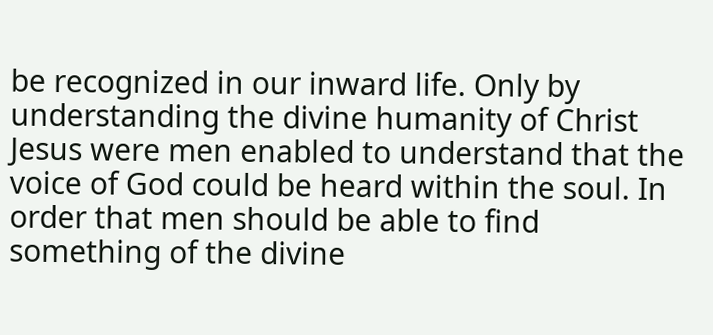be recognized in our inward life. Only by understanding the divine humanity of Christ Jesus were men enabled to understand that the voice of God could be heard within the soul. In order that men should be able to find something of the divine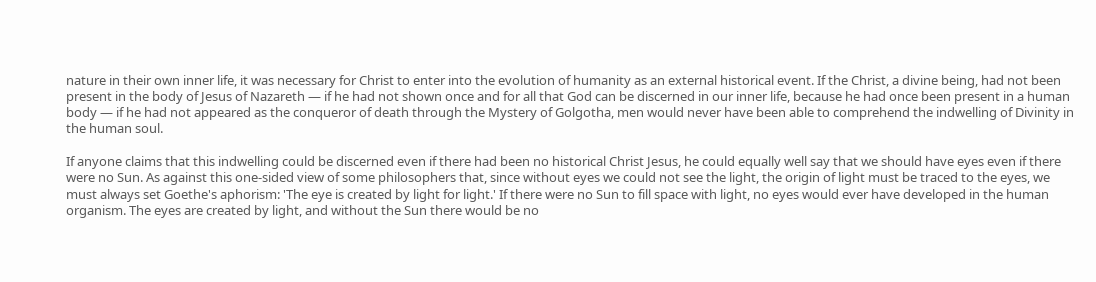nature in their own inner life, it was necessary for Christ to enter into the evolution of humanity as an external historical event. If the Christ, a divine being, had not been present in the body of Jesus of Nazareth — if he had not shown once and for all that God can be discerned in our inner life, because he had once been present in a human body — if he had not appeared as the conqueror of death through the Mystery of Golgotha, men would never have been able to comprehend the indwelling of Divinity in the human soul.

If anyone claims that this indwelling could be discerned even if there had been no historical Christ Jesus, he could equally well say that we should have eyes even if there were no Sun. As against this one-sided view of some philosophers that, since without eyes we could not see the light, the origin of light must be traced to the eyes, we must always set Goethe's aphorism: 'The eye is created by light for light.' If there were no Sun to fill space with light, no eyes would ever have developed in the human organism. The eyes are created by light, and without the Sun there would be no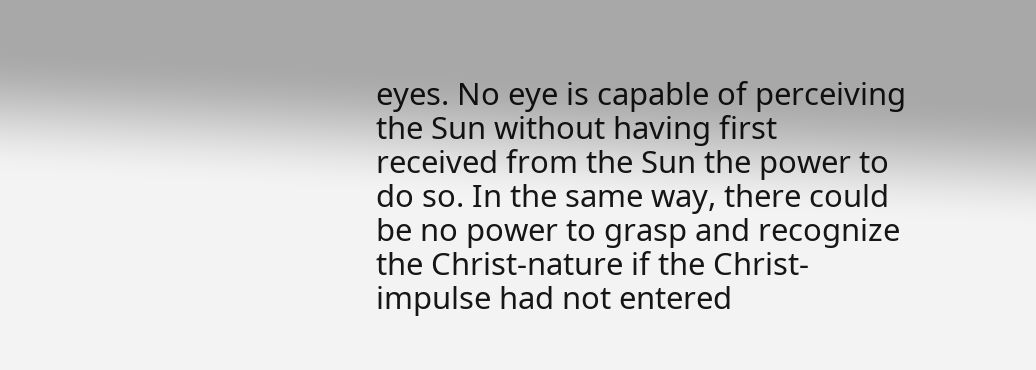eyes. No eye is capable of perceiving the Sun without having first received from the Sun the power to do so. In the same way, there could be no power to grasp and recognize the Christ-nature if the Christ-impulse had not entered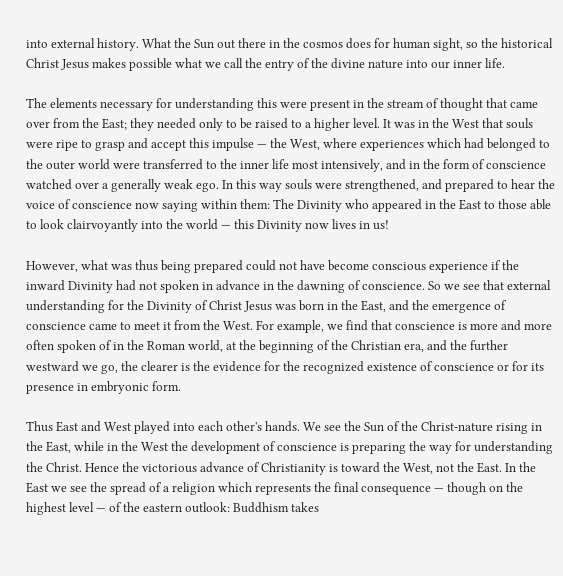into external history. What the Sun out there in the cosmos does for human sight, so the historical Christ Jesus makes possible what we call the entry of the divine nature into our inner life.

The elements necessary for understanding this were present in the stream of thought that came over from the East; they needed only to be raised to a higher level. It was in the West that souls were ripe to grasp and accept this impulse — the West, where experiences which had belonged to the outer world were transferred to the inner life most intensively, and in the form of conscience watched over a generally weak ego. In this way souls were strengthened, and prepared to hear the voice of conscience now saying within them: The Divinity who appeared in the East to those able to look clairvoyantly into the world — this Divinity now lives in us!

However, what was thus being prepared could not have become conscious experience if the inward Divinity had not spoken in advance in the dawning of conscience. So we see that external understanding for the Divinity of Christ Jesus was born in the East, and the emergence of conscience came to meet it from the West. For example, we find that conscience is more and more often spoken of in the Roman world, at the beginning of the Christian era, and the further westward we go, the clearer is the evidence for the recognized existence of conscience or for its presence in embryonic form.

Thus East and West played into each other's hands. We see the Sun of the Christ-nature rising in the East, while in the West the development of conscience is preparing the way for understanding the Christ. Hence the victorious advance of Christianity is toward the West, not the East. In the East we see the spread of a religion which represents the final consequence — though on the highest level — of the eastern outlook: Buddhism takes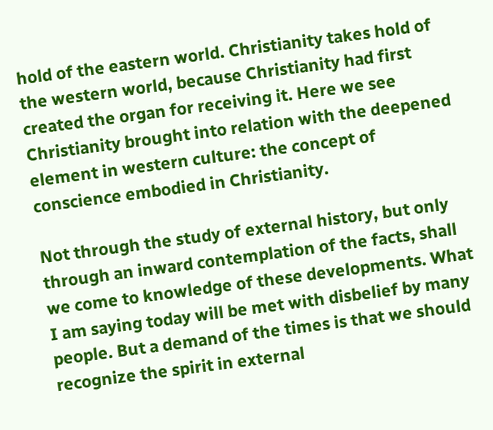hold of the eastern world. Christianity takes hold of the western world, because Christianity had first created the organ for receiving it. Here we see Christianity brought into relation with the deepened element in western culture: the concept of conscience embodied in Christianity.

Not through the study of external history, but only through an inward contemplation of the facts, shall we come to knowledge of these developments. What I am saying today will be met with disbelief by many people. But a demand of the times is that we should recognize the spirit in external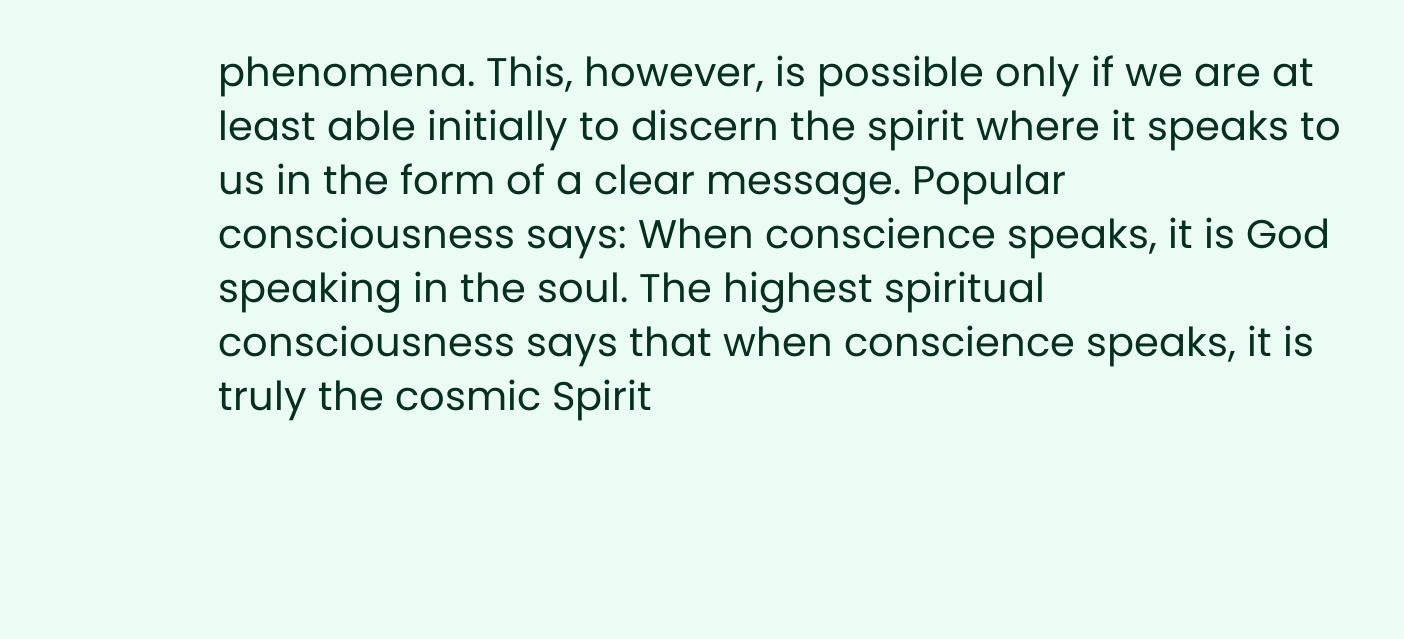phenomena. This, however, is possible only if we are at least able initially to discern the spirit where it speaks to us in the form of a clear message. Popular consciousness says: When conscience speaks, it is God speaking in the soul. The highest spiritual consciousness says that when conscience speaks, it is truly the cosmic Spirit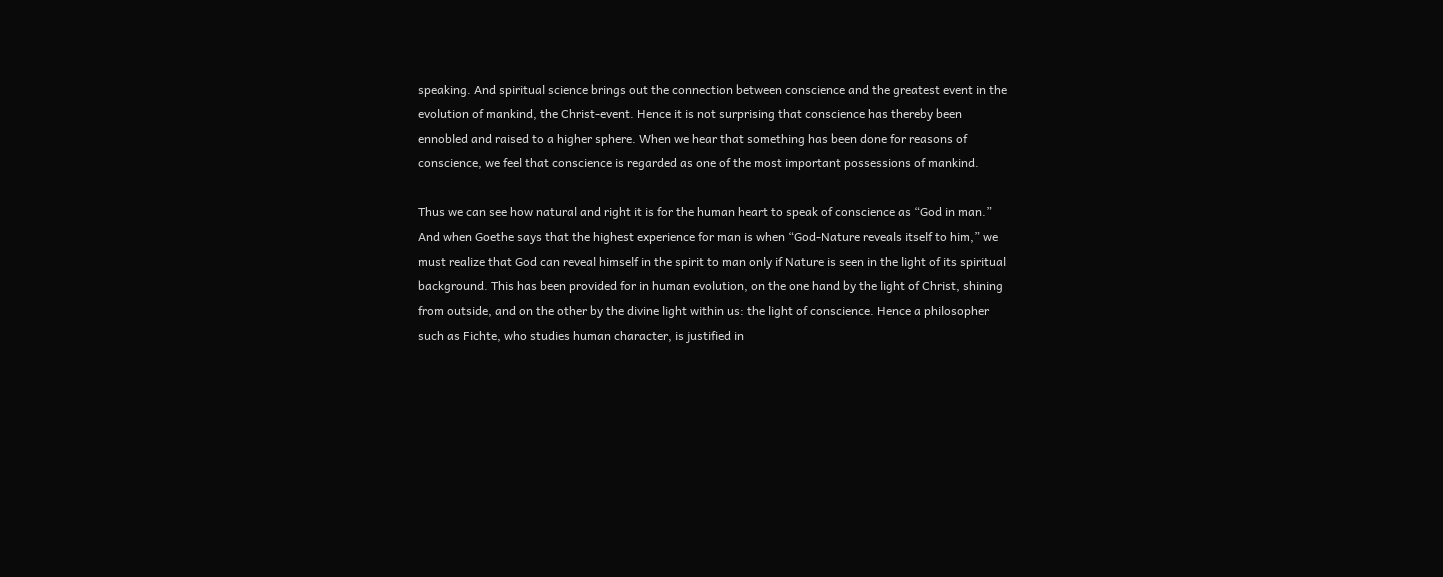speaking. And spiritual science brings out the connection between conscience and the greatest event in the evolution of mankind, the Christ-event. Hence it is not surprising that conscience has thereby been ennobled and raised to a higher sphere. When we hear that something has been done for reasons of conscience, we feel that conscience is regarded as one of the most important possessions of mankind.

Thus we can see how natural and right it is for the human heart to speak of conscience as “God in man.” And when Goethe says that the highest experience for man is when “God-Nature reveals itself to him,” we must realize that God can reveal himself in the spirit to man only if Nature is seen in the light of its spiritual background. This has been provided for in human evolution, on the one hand by the light of Christ, shining from outside, and on the other by the divine light within us: the light of conscience. Hence a philosopher such as Fichte, who studies human character, is justified in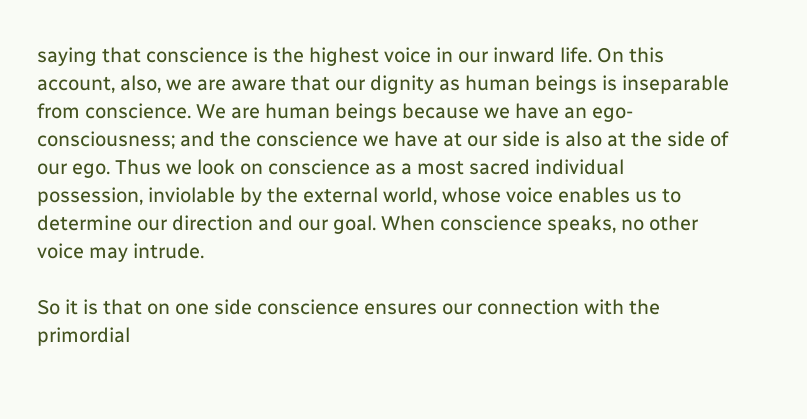saying that conscience is the highest voice in our inward life. On this account, also, we are aware that our dignity as human beings is inseparable from conscience. We are human beings because we have an ego-consciousness; and the conscience we have at our side is also at the side of our ego. Thus we look on conscience as a most sacred individual possession, inviolable by the external world, whose voice enables us to determine our direction and our goal. When conscience speaks, no other voice may intrude.

So it is that on one side conscience ensures our connection with the primordial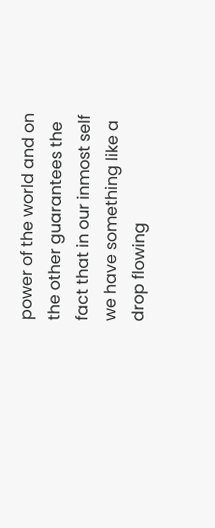power of the world and on the other guarantees the fact that in our inmost self we have something like a drop flowing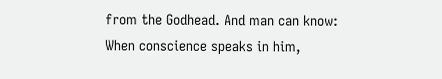from the Godhead. And man can know: When conscience speaks in him,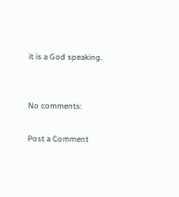it is a God speaking.


No comments:

Post a Comment